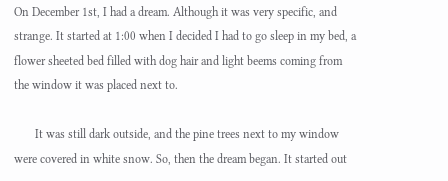On December 1st, I had a dream. Although it was very specific, and strange. It started at 1:00 when I decided I had to go sleep in my bed, a flower sheeted bed filled with dog hair and light beems coming from the window it was placed next to.

       It was still dark outside, and the pine trees next to my window were covered in white snow. So, then the dream began. It started out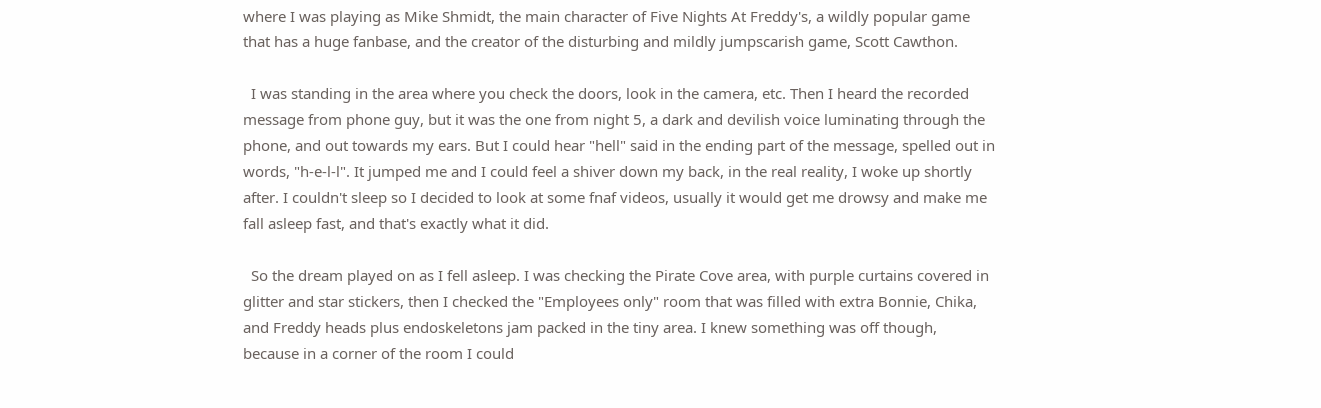where I was playing as Mike Shmidt, the main character of Five Nights At Freddy's, a wildly popular game that has a huge fanbase, and the creator of the disturbing and mildly jumpscarish game, Scott Cawthon.

  I was standing in the area where you check the doors, look in the camera, etc. Then I heard the recorded message from phone guy, but it was the one from night 5, a dark and devilish voice luminating through the phone, and out towards my ears. But I could hear "hell" said in the ending part of the message, spelled out in words, "h-e-l-l". It jumped me and I could feel a shiver down my back, in the real reality, I woke up shortly after. I couldn't sleep so I decided to look at some fnaf videos, usually it would get me drowsy and make me fall asleep fast, and that's exactly what it did.

  So the dream played on as I fell asleep. I was checking the Pirate Cove area, with purple curtains covered in glitter and star stickers, then I checked the "Employees only" room that was filled with extra Bonnie, Chika, and Freddy heads plus endoskeletons jam packed in the tiny area. I knew something was off though, because in a corner of the room I could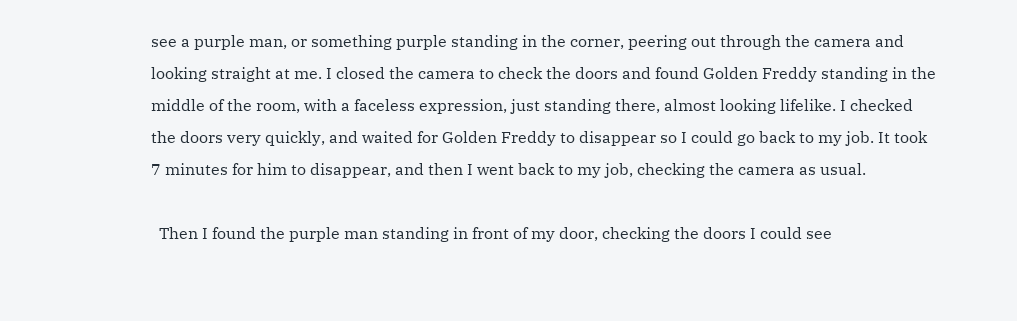see a purple man, or something purple standing in the corner, peering out through the camera and looking straight at me. I closed the camera to check the doors and found Golden Freddy standing in the middle of the room, with a faceless expression, just standing there, almost looking lifelike. I checked the doors very quickly, and waited for Golden Freddy to disappear so I could go back to my job. It took 7 minutes for him to disappear, and then I went back to my job, checking the camera as usual.

  Then I found the purple man standing in front of my door, checking the doors I could see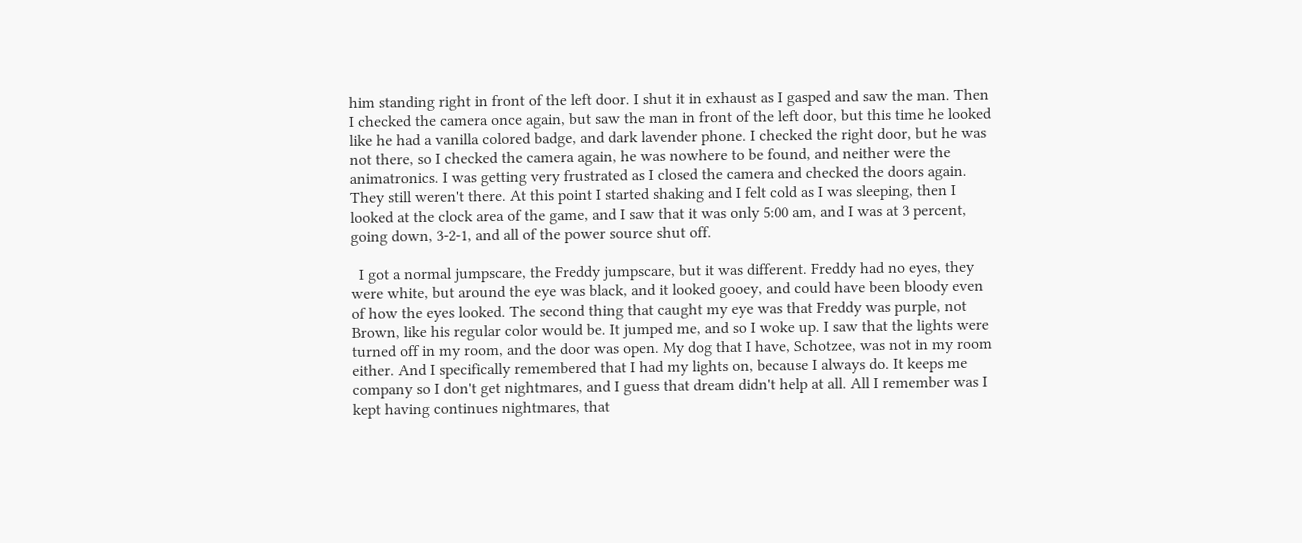him standing right in front of the left door. I shut it in exhaust as I gasped and saw the man. Then I checked the camera once again, but saw the man in front of the left door, but this time he looked like he had a vanilla colored badge, and dark lavender phone. I checked the right door, but he was not there, so I checked the camera again, he was nowhere to be found, and neither were the animatronics. I was getting very frustrated as I closed the camera and checked the doors again. They still weren't there. At this point I started shaking and I felt cold as I was sleeping, then I looked at the clock area of the game, and I saw that it was only 5:00 am, and I was at 3 percent, going down, 3-2-1, and all of the power source shut off.

  I got a normal jumpscare, the Freddy jumpscare, but it was different. Freddy had no eyes, they were white, but around the eye was black, and it looked gooey, and could have been bloody even of how the eyes looked. The second thing that caught my eye was that Freddy was purple, not Brown, like his regular color would be. It jumped me, and so I woke up. I saw that the lights were turned off in my room, and the door was open. My dog that I have, Schotzee, was not in my room either. And I specifically remembered that I had my lights on, because I always do. It keeps me company so I don't get nightmares, and I guess that dream didn't help at all. All I remember was I kept having continues nightmares, that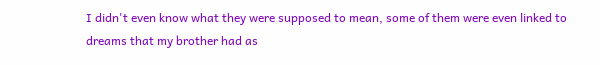I didn't even know what they were supposed to mean, some of them were even linked to dreams that my brother had as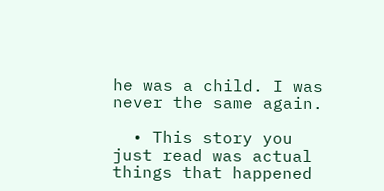he was a child. I was never the same again.

  • This story you just read was actual things that happened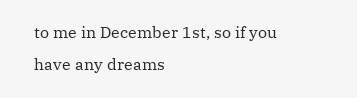to me in December 1st, so if you have any dreams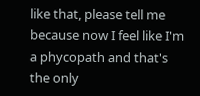like that, please tell me because now I feel like I'm a phycopath and that's the only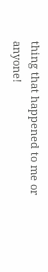thing that happened to me or anyone!